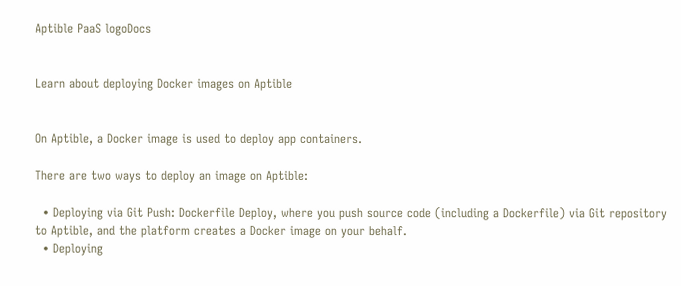Aptible PaaS logoDocs


Learn about deploying Docker images on Aptible


On Aptible, a Docker image is used to deploy app containers.

There are two ways to deploy an image on Aptible:

  • Deploying via Git Push: Dockerfile Deploy, where you push source code (including a Dockerfile) via Git repository to Aptible, and the platform creates a Docker image on your behalf.
  • Deploying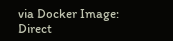via Docker Image: Direct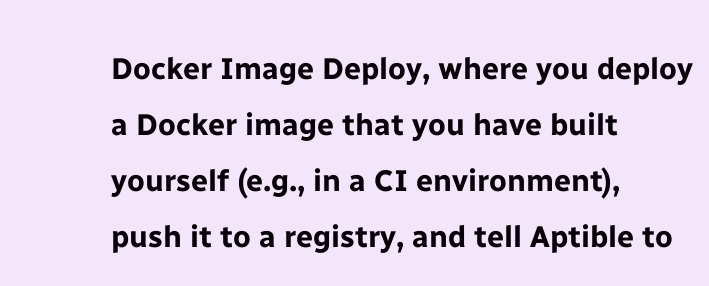Docker Image Deploy, where you deploy a Docker image that you have built yourself (e.g., in a CI environment), push it to a registry, and tell Aptible to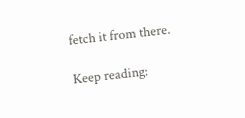fetch it from there.

Keep reading: